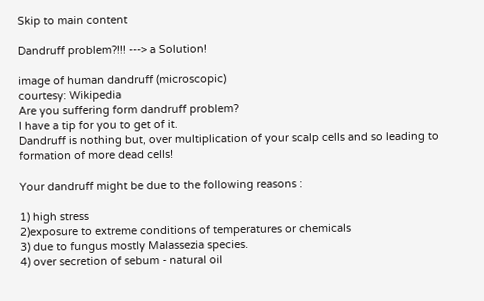Skip to main content

Dandruff problem?!!! ---> a Solution!

image of human dandruff (microscopic)
courtesy: Wikipedia
Are you suffering form dandruff problem?
I have a tip for you to get of it.
Dandruff is nothing but, over multiplication of your scalp cells and so leading to formation of more dead cells!

Your dandruff might be due to the following reasons :

1) high stress
2)exposure to extreme conditions of temperatures or chemicals
3) due to fungus mostly Malassezia species.
4) over secretion of sebum - natural oil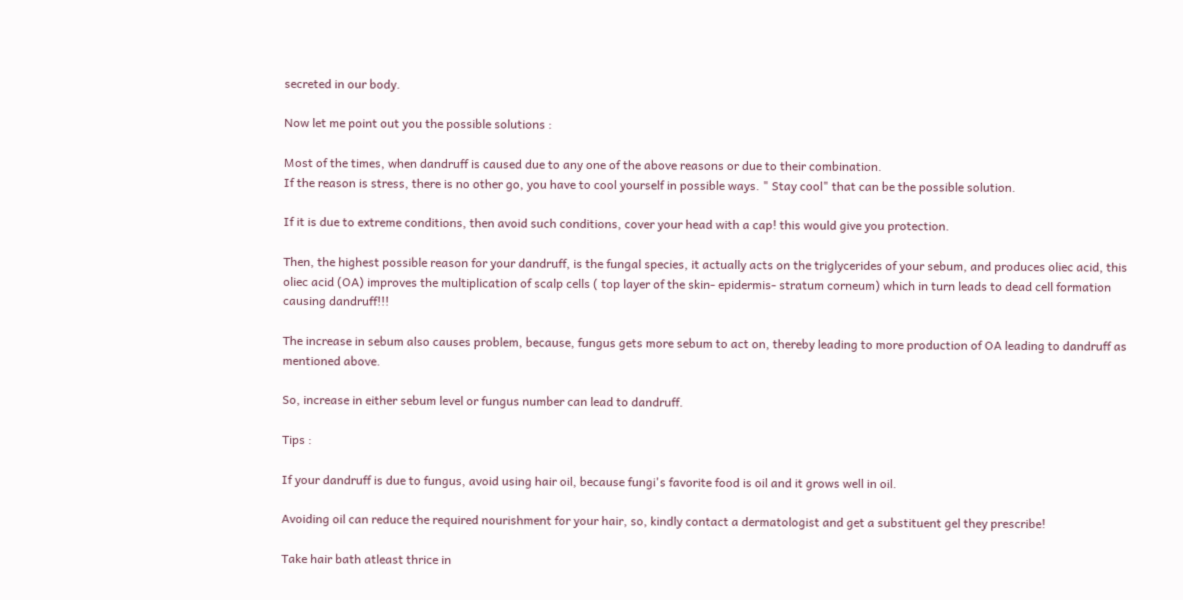secreted in our body.

Now let me point out you the possible solutions :

Most of the times, when dandruff is caused due to any one of the above reasons or due to their combination.
If the reason is stress, there is no other go, you have to cool yourself in possible ways. " Stay cool" that can be the possible solution.

If it is due to extreme conditions, then avoid such conditions, cover your head with a cap! this would give you protection.

Then, the highest possible reason for your dandruff, is the fungal species, it actually acts on the triglycerides of your sebum, and produces oliec acid, this oliec acid (OA) improves the multiplication of scalp cells ( top layer of the skin- epidermis- stratum corneum) which in turn leads to dead cell formation causing dandruff!!!

The increase in sebum also causes problem, because, fungus gets more sebum to act on, thereby leading to more production of OA leading to dandruff as mentioned above.

So, increase in either sebum level or fungus number can lead to dandruff.

Tips :

If your dandruff is due to fungus, avoid using hair oil, because fungi's favorite food is oil and it grows well in oil.

Avoiding oil can reduce the required nourishment for your hair, so, kindly contact a dermatologist and get a substituent gel they prescribe!

Take hair bath atleast thrice in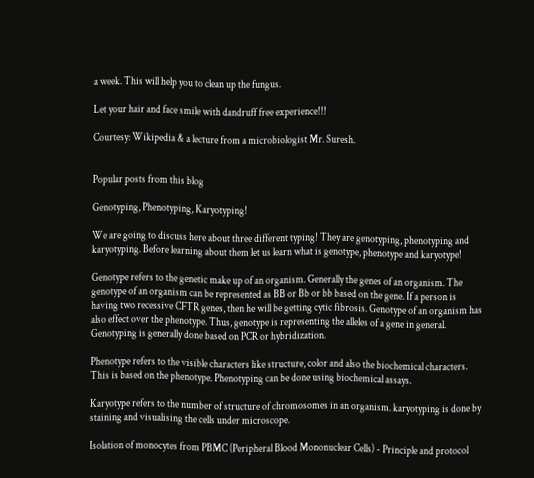a week. This will help you to clean up the fungus.

Let your hair and face smile with dandruff free experience!!!

Courtesy: Wikipedia & a lecture from a microbiologist Mr. Suresh.


Popular posts from this blog

Genotyping, Phenotyping, Karyotyping!

We are going to discuss here about three different typing! They are genotyping, phenotyping and karyotyping. Before learning about them let us learn what is genotype, phenotype and karyotype!

Genotype refers to the genetic make up of an organism. Generally the genes of an organism. The genotype of an organism can be represented as BB or Bb or bb based on the gene. If a person is having two recessive CFTR genes, then he will be getting cytic fibrosis. Genotype of an organism has also effect over the phenotype. Thus, genotype is representing the alleles of a gene in general. Genotyping is generally done based on PCR or hybridization.

Phenotype refers to the visible characters like structure, color and also the biochemical characters. This is based on the phenotype. Phenotyping can be done using biochemical assays.

Karyotype refers to the number of structure of chromosomes in an organism. karyotyping is done by staining and visualising the cells under microscope.

Isolation of monocytes from PBMC (Peripheral Blood Mononuclear Cells) - Principle and protocol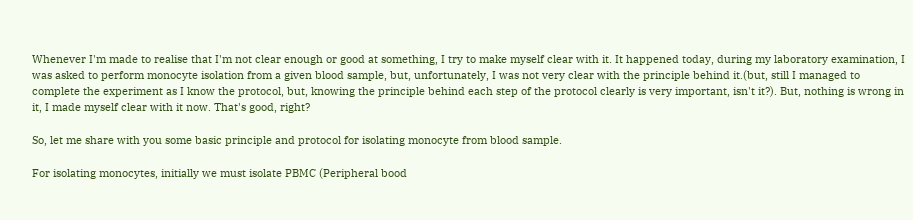Whenever I'm made to realise that I'm not clear enough or good at something, I try to make myself clear with it. It happened today, during my laboratory examination, I was asked to perform monocyte isolation from a given blood sample, but, unfortunately, I was not very clear with the principle behind it.(but, still I managed to complete the experiment as I know the protocol, but, knowing the principle behind each step of the protocol clearly is very important, isn't it?). But, nothing is wrong in it, I made myself clear with it now. That's good, right?

So, let me share with you some basic principle and protocol for isolating monocyte from blood sample.

For isolating monocytes, initially we must isolate PBMC (Peripheral bood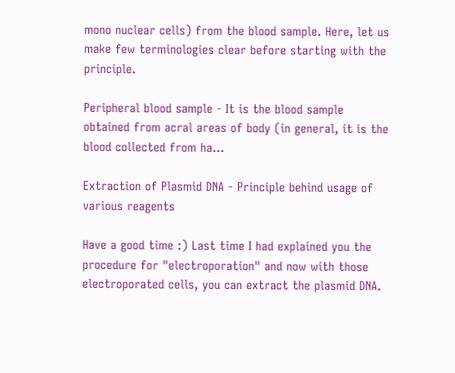mono nuclear cells) from the blood sample. Here, let us make few terminologies clear before starting with the principle.

Peripheral blood sample - It is the blood sample obtained from acral areas of body (in general, it is the blood collected from ha…

Extraction of Plasmid DNA - Principle behind usage of various reagents

Have a good time :) Last time I had explained you the procedure for "electroporation" and now with those electroporated cells, you can extract the plasmid DNA.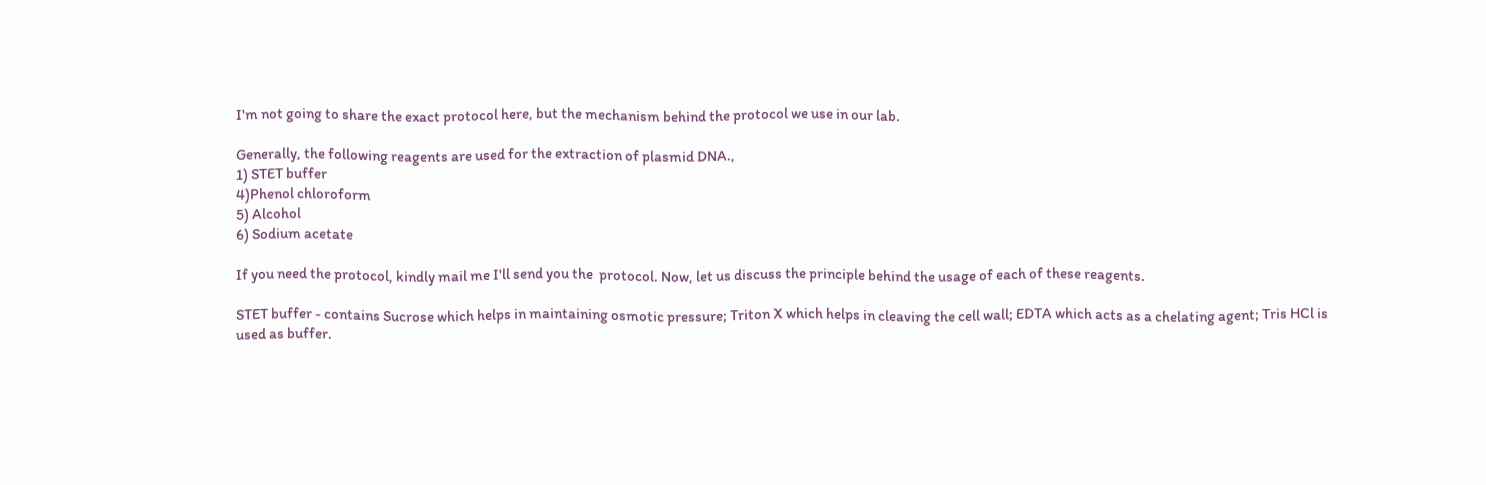I'm not going to share the exact protocol here, but the mechanism behind the protocol we use in our lab.

Generally, the following reagents are used for the extraction of plasmid DNA.,
1) STET buffer
4)Phenol chloroform
5) Alcohol
6) Sodium acetate

If you need the protocol, kindly mail me I'll send you the  protocol. Now, let us discuss the principle behind the usage of each of these reagents.

STET buffer - contains Sucrose which helps in maintaining osmotic pressure; Triton X which helps in cleaving the cell wall; EDTA which acts as a chelating agent; Tris HCl is used as buffer.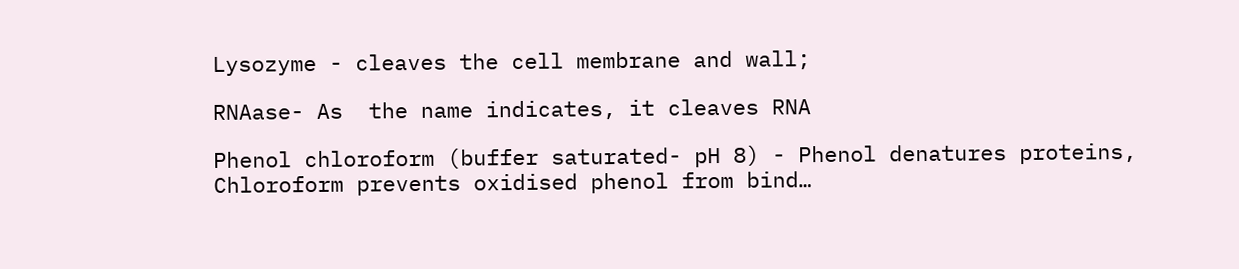Lysozyme - cleaves the cell membrane and wall;

RNAase- As  the name indicates, it cleaves RNA

Phenol chloroform (buffer saturated- pH 8) - Phenol denatures proteins, Chloroform prevents oxidised phenol from bind…